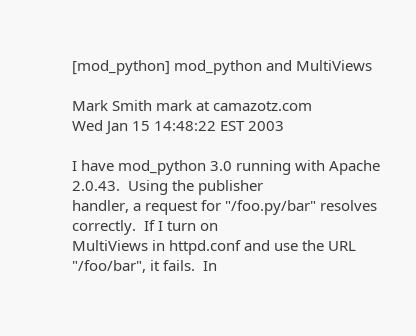[mod_python] mod_python and MultiViews

Mark Smith mark at camazotz.com
Wed Jan 15 14:48:22 EST 2003

I have mod_python 3.0 running with Apache 2.0.43.  Using the publisher
handler, a request for "/foo.py/bar" resolves correctly.  If I turn on
MultiViews in httpd.conf and use the URL "/foo/bar", it fails.  In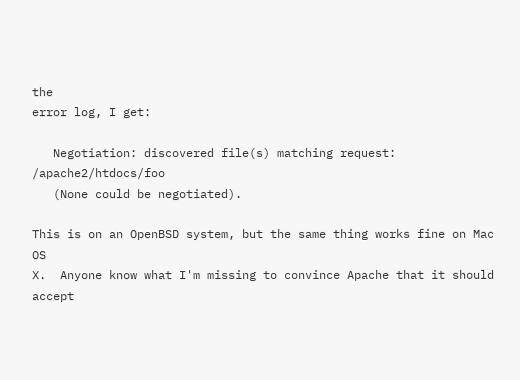the
error log, I get:

   Negotiation: discovered file(s) matching request: /apache2/htdocs/foo
   (None could be negotiated).

This is on an OpenBSD system, but the same thing works fine on Mac OS
X.  Anyone know what I'm missing to convince Apache that it should
accept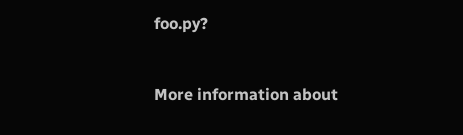foo.py?


More information about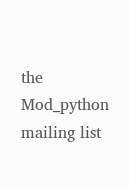the Mod_python mailing list